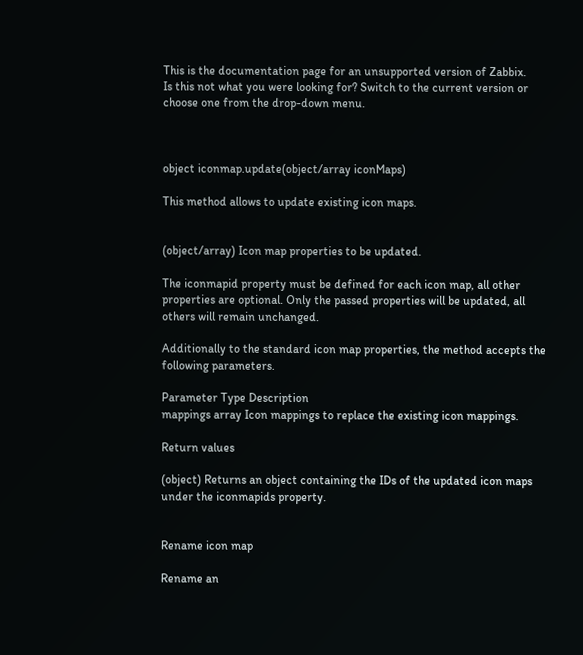This is the documentation page for an unsupported version of Zabbix.
Is this not what you were looking for? Switch to the current version or choose one from the drop-down menu.



object iconmap.update(object/array iconMaps)

This method allows to update existing icon maps.


(object/array) Icon map properties to be updated.

The iconmapid property must be defined for each icon map, all other properties are optional. Only the passed properties will be updated, all others will remain unchanged.

Additionally to the standard icon map properties, the method accepts the following parameters.

Parameter Type Description
mappings array Icon mappings to replace the existing icon mappings.

Return values

(object) Returns an object containing the IDs of the updated icon maps under the iconmapids property.


Rename icon map

Rename an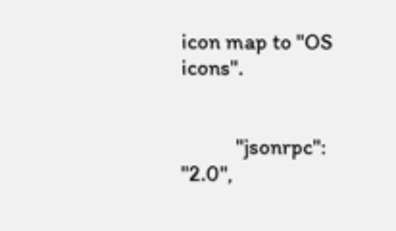icon map to "OS icons".


           "jsonrpc": "2.0",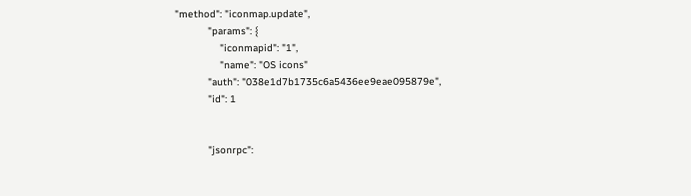"method": "iconmap.update",
           "params": {
               "iconmapid": "1",
               "name": "OS icons"
           "auth": "038e1d7b1735c6a5436ee9eae095879e",
           "id": 1


           "jsonrpc":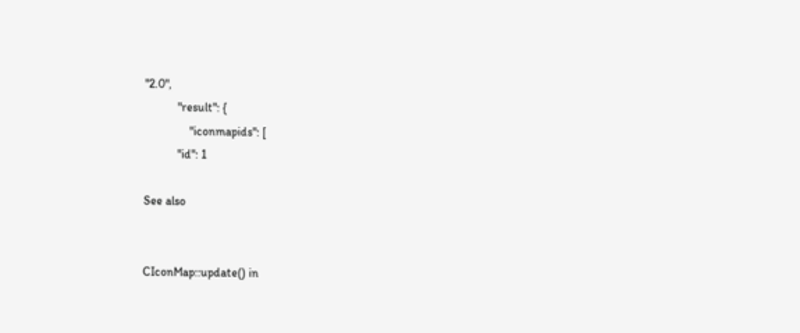"2.0",
           "result": {
               "iconmapids": [
           "id": 1

See also


CIconMap::update() in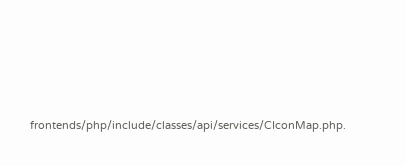frontends/php/include/classes/api/services/CIconMap.php.